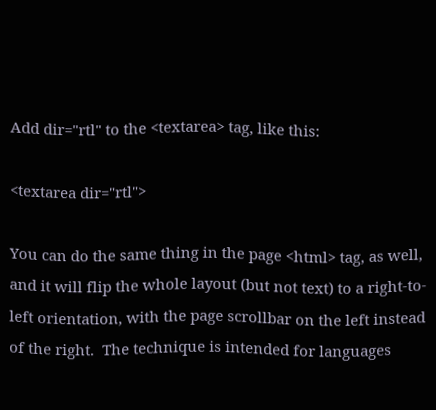Add dir="rtl" to the <textarea> tag, like this:

<textarea dir="rtl">

You can do the same thing in the page <html> tag, as well, and it will flip the whole layout (but not text) to a right-to-left orientation, with the page scrollbar on the left instead of the right.  The technique is intended for languages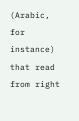(Arabic, for instance) that read from right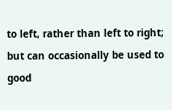to left, rather than left to right; but can occasionally be used to good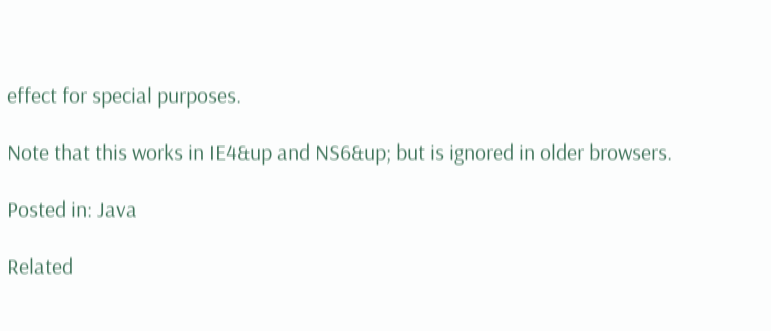effect for special purposes.

Note that this works in IE4&up and NS6&up; but is ignored in older browsers.

Posted in: Java

Related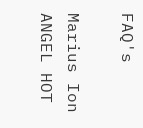FAQ's

Marius Ion ANGEL HOT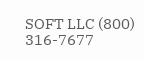SOFT LLC (800) 316-7677